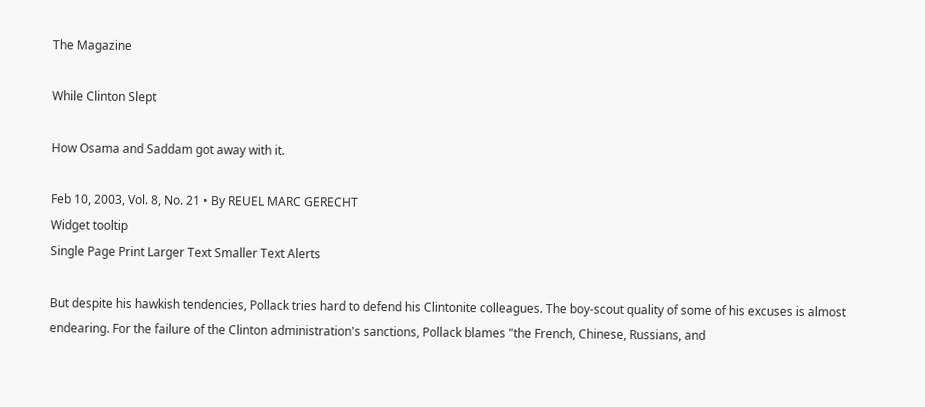The Magazine

While Clinton Slept

How Osama and Saddam got away with it.

Feb 10, 2003, Vol. 8, No. 21 • By REUEL MARC GERECHT
Widget tooltip
Single Page Print Larger Text Smaller Text Alerts

But despite his hawkish tendencies, Pollack tries hard to defend his Clintonite colleagues. The boy-scout quality of some of his excuses is almost endearing. For the failure of the Clinton administration's sanctions, Pollack blames "the French, Chinese, Russians, and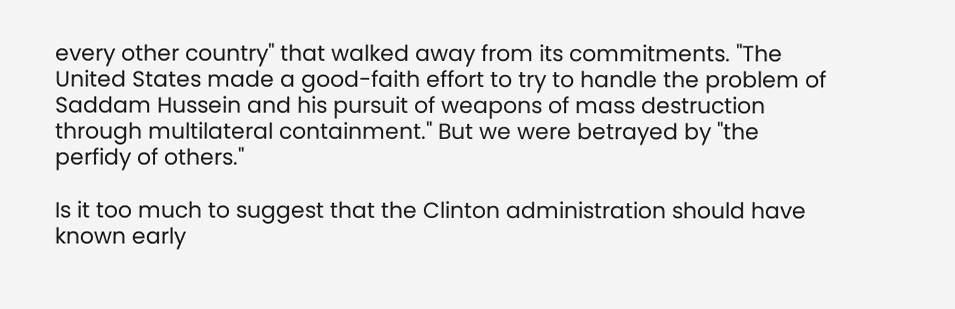every other country" that walked away from its commitments. "The United States made a good-faith effort to try to handle the problem of Saddam Hussein and his pursuit of weapons of mass destruction through multilateral containment." But we were betrayed by "the perfidy of others."

Is it too much to suggest that the Clinton administration should have known early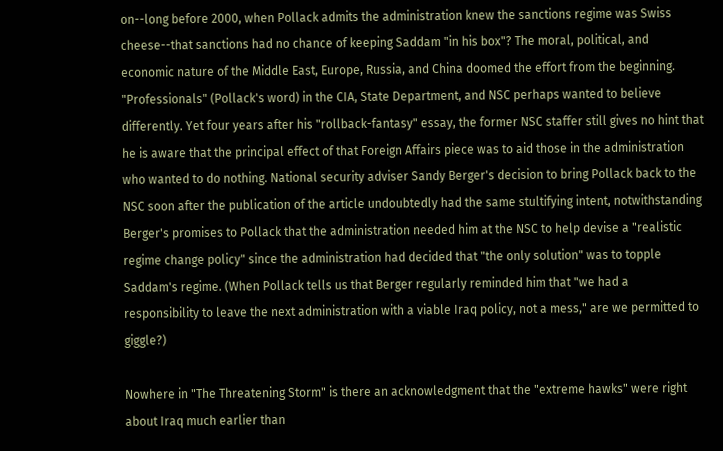on--long before 2000, when Pollack admits the administration knew the sanctions regime was Swiss cheese--that sanctions had no chance of keeping Saddam "in his box"? The moral, political, and economic nature of the Middle East, Europe, Russia, and China doomed the effort from the beginning. "Professionals" (Pollack's word) in the CIA, State Department, and NSC perhaps wanted to believe differently. Yet four years after his "rollback-fantasy" essay, the former NSC staffer still gives no hint that he is aware that the principal effect of that Foreign Affairs piece was to aid those in the administration who wanted to do nothing. National security adviser Sandy Berger's decision to bring Pollack back to the NSC soon after the publication of the article undoubtedly had the same stultifying intent, notwithstanding Berger's promises to Pollack that the administration needed him at the NSC to help devise a "realistic regime change policy" since the administration had decided that "the only solution" was to topple Saddam's regime. (When Pollack tells us that Berger regularly reminded him that "we had a responsibility to leave the next administration with a viable Iraq policy, not a mess," are we permitted to giggle?)

Nowhere in "The Threatening Storm" is there an acknowledgment that the "extreme hawks" were right about Iraq much earlier than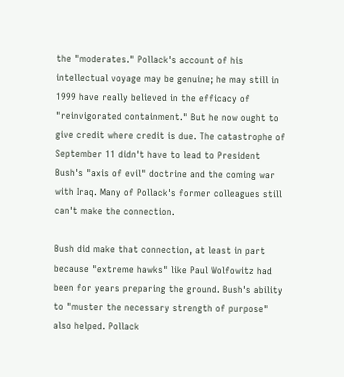the "moderates." Pollack's account of his intellectual voyage may be genuine; he may still in 1999 have really believed in the efficacy of "reinvigorated containment." But he now ought to give credit where credit is due. The catastrophe of September 11 didn't have to lead to President Bush's "axis of evil" doctrine and the coming war with Iraq. Many of Pollack's former colleagues still can't make the connection.

Bush did make that connection, at least in part because "extreme hawks" like Paul Wolfowitz had been for years preparing the ground. Bush's ability to "muster the necessary strength of purpose" also helped. Pollack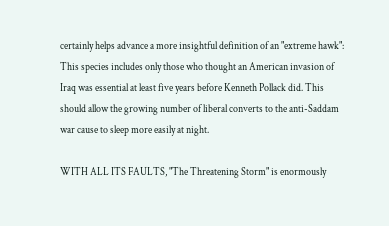certainly helps advance a more insightful definition of an "extreme hawk": This species includes only those who thought an American invasion of Iraq was essential at least five years before Kenneth Pollack did. This should allow the growing number of liberal converts to the anti-Saddam war cause to sleep more easily at night.

WITH ALL ITS FAULTS, "The Threatening Storm" is enormously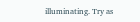illuminating. Try as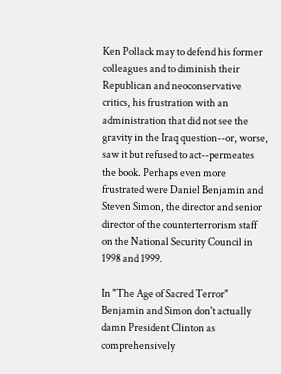Ken Pollack may to defend his former colleagues and to diminish their Republican and neoconservative critics, his frustration with an administration that did not see the gravity in the Iraq question--or, worse, saw it but refused to act--permeates the book. Perhaps even more frustrated were Daniel Benjamin and Steven Simon, the director and senior director of the counterterrorism staff on the National Security Council in 1998 and 1999.

In "The Age of Sacred Terror" Benjamin and Simon don't actually damn President Clinton as comprehensively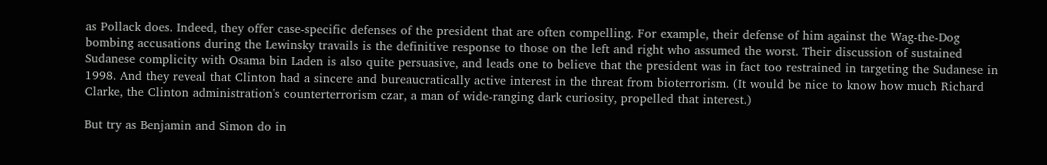as Pollack does. Indeed, they offer case-specific defenses of the president that are often compelling. For example, their defense of him against the Wag-the-Dog bombing accusations during the Lewinsky travails is the definitive response to those on the left and right who assumed the worst. Their discussion of sustained Sudanese complicity with Osama bin Laden is also quite persuasive, and leads one to believe that the president was in fact too restrained in targeting the Sudanese in 1998. And they reveal that Clinton had a sincere and bureaucratically active interest in the threat from bioterrorism. (It would be nice to know how much Richard Clarke, the Clinton administration's counterterrorism czar, a man of wide-ranging dark curiosity, propelled that interest.)

But try as Benjamin and Simon do in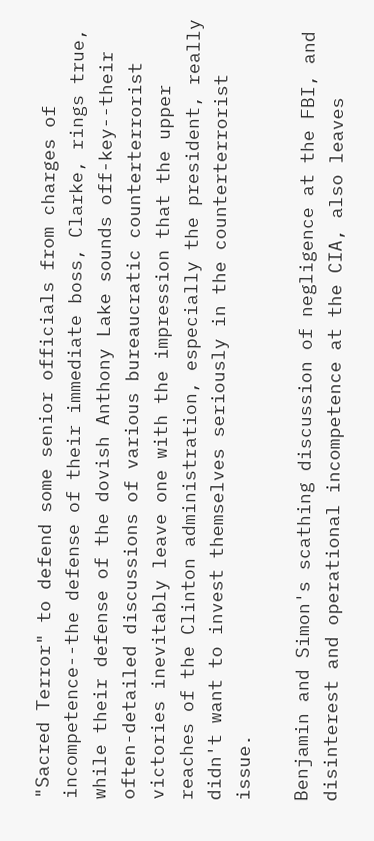"Sacred Terror" to defend some senior officials from charges of incompetence--the defense of their immediate boss, Clarke, rings true, while their defense of the dovish Anthony Lake sounds off-key--their often-detailed discussions of various bureaucratic counterterrorist victories inevitably leave one with the impression that the upper reaches of the Clinton administration, especially the president, really didn't want to invest themselves seriously in the counterterrorist issue.

Benjamin and Simon's scathing discussion of negligence at the FBI, and disinterest and operational incompetence at the CIA, also leaves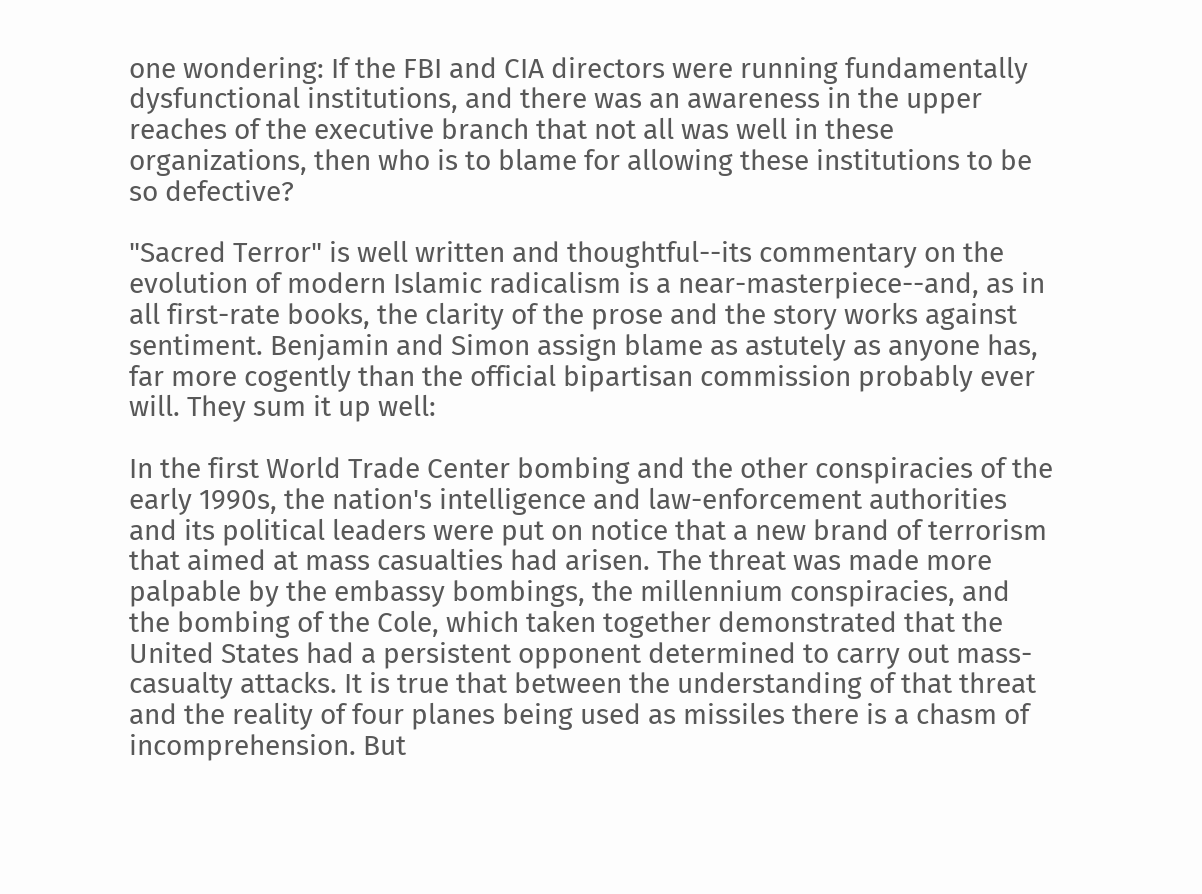one wondering: If the FBI and CIA directors were running fundamentally dysfunctional institutions, and there was an awareness in the upper reaches of the executive branch that not all was well in these organizations, then who is to blame for allowing these institutions to be so defective?

"Sacred Terror" is well written and thoughtful--its commentary on the evolution of modern Islamic radicalism is a near-masterpiece--and, as in all first-rate books, the clarity of the prose and the story works against sentiment. Benjamin and Simon assign blame as astutely as anyone has, far more cogently than the official bipartisan commission probably ever will. They sum it up well:

In the first World Trade Center bombing and the other conspiracies of the early 1990s, the nation's intelligence and law-enforcement authorities and its political leaders were put on notice that a new brand of terrorism that aimed at mass casualties had arisen. The threat was made more palpable by the embassy bombings, the millennium conspiracies, and the bombing of the Cole, which taken together demonstrated that the United States had a persistent opponent determined to carry out mass-casualty attacks. It is true that between the understanding of that threat and the reality of four planes being used as missiles there is a chasm of incomprehension. But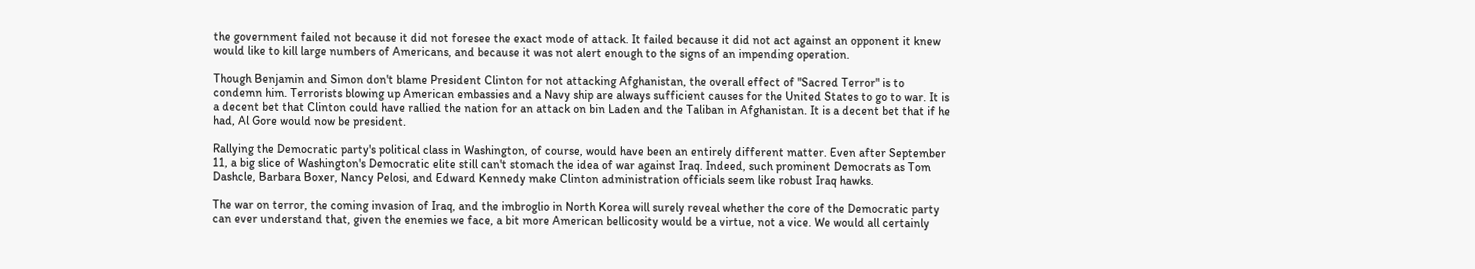the government failed not because it did not foresee the exact mode of attack. It failed because it did not act against an opponent it knew would like to kill large numbers of Americans, and because it was not alert enough to the signs of an impending operation.

Though Benjamin and Simon don't blame President Clinton for not attacking Afghanistan, the overall effect of "Sacred Terror" is to condemn him. Terrorists blowing up American embassies and a Navy ship are always sufficient causes for the United States to go to war. It is a decent bet that Clinton could have rallied the nation for an attack on bin Laden and the Taliban in Afghanistan. It is a decent bet that if he had, Al Gore would now be president.

Rallying the Democratic party's political class in Washington, of course, would have been an entirely different matter. Even after September 11, a big slice of Washington's Democratic elite still can't stomach the idea of war against Iraq. Indeed, such prominent Democrats as Tom Dashcle, Barbara Boxer, Nancy Pelosi, and Edward Kennedy make Clinton administration officials seem like robust Iraq hawks.

The war on terror, the coming invasion of Iraq, and the imbroglio in North Korea will surely reveal whether the core of the Democratic party can ever understand that, given the enemies we face, a bit more American bellicosity would be a virtue, not a vice. We would all certainly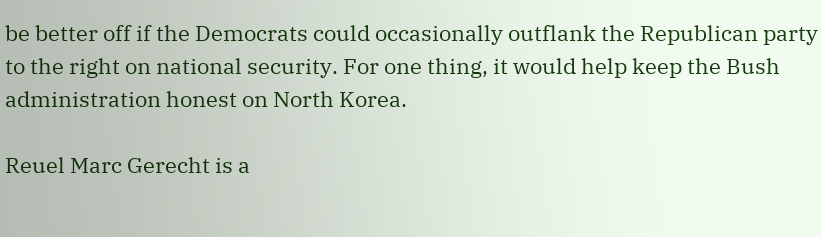be better off if the Democrats could occasionally outflank the Republican party to the right on national security. For one thing, it would help keep the Bush administration honest on North Korea.

Reuel Marc Gerecht is a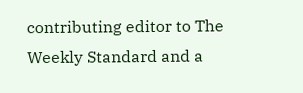contributing editor to The Weekly Standard and a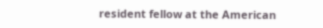resident fellow at the American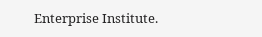Enterprise Institute.